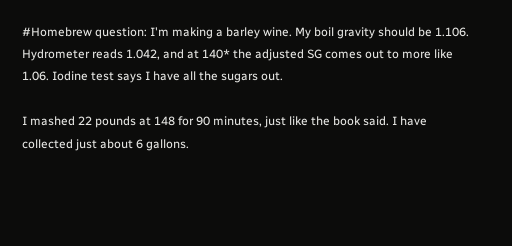#Homebrew question: I'm making a barley wine. My boil gravity should be 1.106. Hydrometer reads 1.042, and at 140* the adjusted SG comes out to more like 1.06. Iodine test says I have all the sugars out.

I mashed 22 pounds at 148 for 90 minutes, just like the book said. I have collected just about 6 gallons.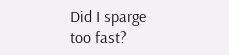Did I sparge too fast?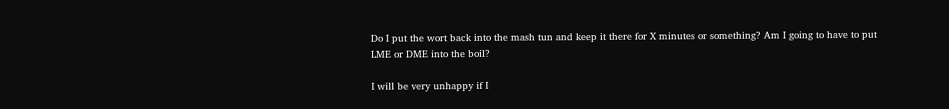Do I put the wort back into the mash tun and keep it there for X minutes or something? Am I going to have to put LME or DME into the boil?

I will be very unhappy if I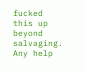fucked this up beyond salvaging. Any help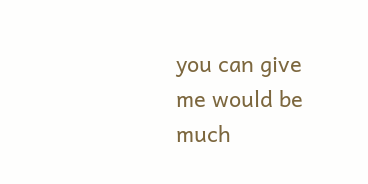you can give me would be much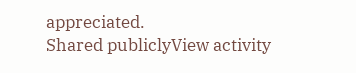appreciated.
Shared publiclyView activity